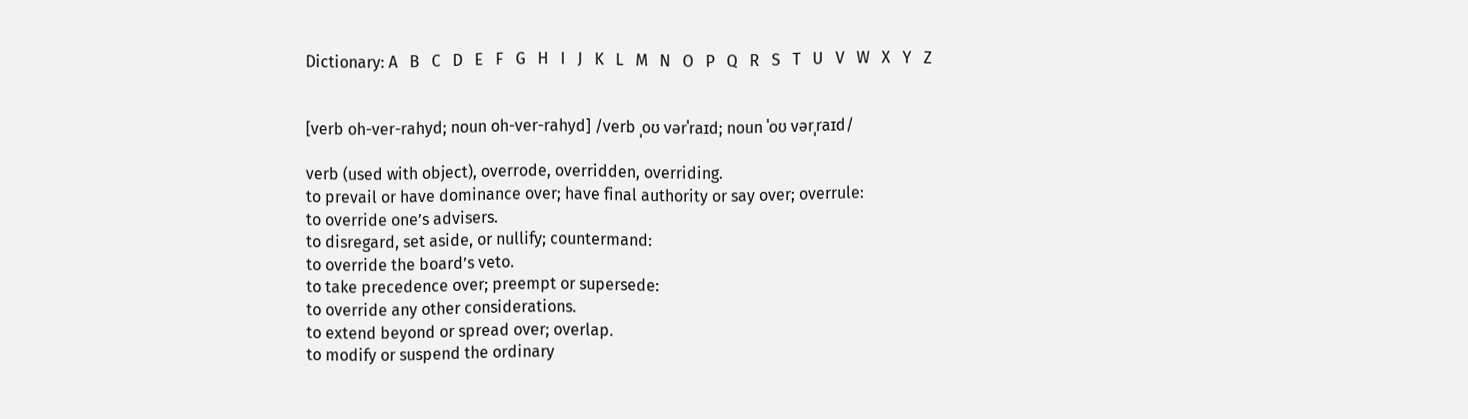Dictionary: A   B   C   D   E   F   G   H   I   J   K   L   M   N   O   P   Q   R   S   T   U   V   W   X   Y   Z


[verb oh-ver-rahyd; noun oh-ver-rahyd] /verb ˌoʊ vərˈraɪd; noun ˈoʊ vərˌraɪd/

verb (used with object), overrode, overridden, overriding.
to prevail or have dominance over; have final authority or say over; overrule:
to override one’s advisers.
to disregard, set aside, or nullify; countermand:
to override the board’s veto.
to take precedence over; preempt or supersede:
to override any other considerations.
to extend beyond or spread over; overlap.
to modify or suspend the ordinary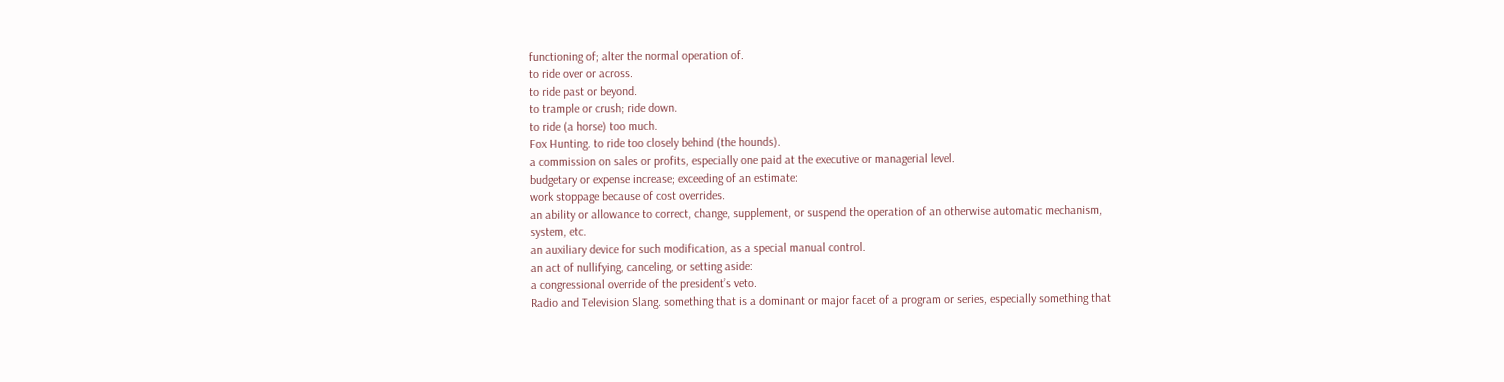functioning of; alter the normal operation of.
to ride over or across.
to ride past or beyond.
to trample or crush; ride down.
to ride (a horse) too much.
Fox Hunting. to ride too closely behind (the hounds).
a commission on sales or profits, especially one paid at the executive or managerial level.
budgetary or expense increase; exceeding of an estimate:
work stoppage because of cost overrides.
an ability or allowance to correct, change, supplement, or suspend the operation of an otherwise automatic mechanism, system, etc.
an auxiliary device for such modification, as a special manual control.
an act of nullifying, canceling, or setting aside:
a congressional override of the president’s veto.
Radio and Television Slang. something that is a dominant or major facet of a program or series, especially something that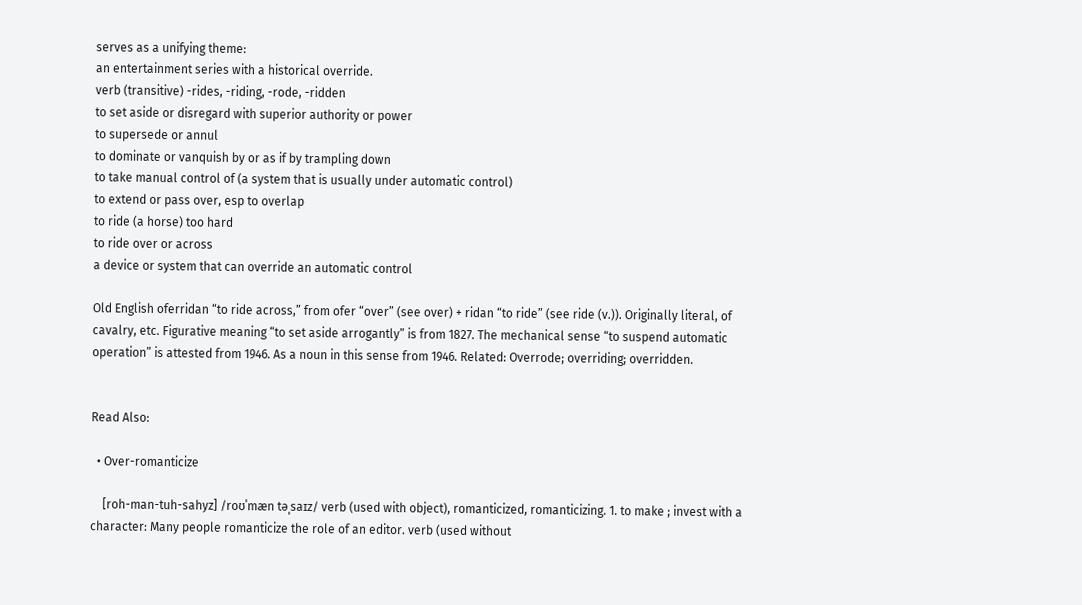serves as a unifying theme:
an entertainment series with a historical override.
verb (transitive) -rides, -riding, -rode, -ridden
to set aside or disregard with superior authority or power
to supersede or annul
to dominate or vanquish by or as if by trampling down
to take manual control of (a system that is usually under automatic control)
to extend or pass over, esp to overlap
to ride (a horse) too hard
to ride over or across
a device or system that can override an automatic control

Old English oferridan “to ride across,” from ofer “over” (see over) + ridan “to ride” (see ride (v.)). Originally literal, of cavalry, etc. Figurative meaning “to set aside arrogantly” is from 1827. The mechanical sense “to suspend automatic operation” is attested from 1946. As a noun in this sense from 1946. Related: Overrode; overriding; overridden.


Read Also:

  • Over-romanticize

    [roh-man-tuh-sahyz] /roʊˈmæn təˌsaɪz/ verb (used with object), romanticized, romanticizing. 1. to make ; invest with a character: Many people romanticize the role of an editor. verb (used without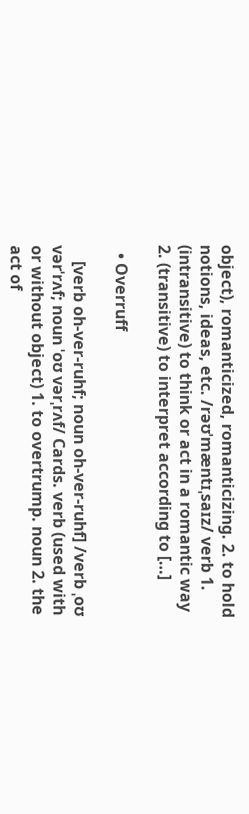object), romanticized, romanticizing. 2. to hold notions, ideas, etc. /rəʊˈmæntɪˌsaɪz/ verb 1. (intransitive) to think or act in a romantic way 2. (transitive) to interpret according to […]

  • Overruff

    [verb oh-ver-ruhf; noun oh-ver-ruhf] /verb ˌoʊ vərˈrʌf; noun ˈoʊ vərˌrʌf/ Cards. verb (used with or without object) 1. to overtrump. noun 2. the act of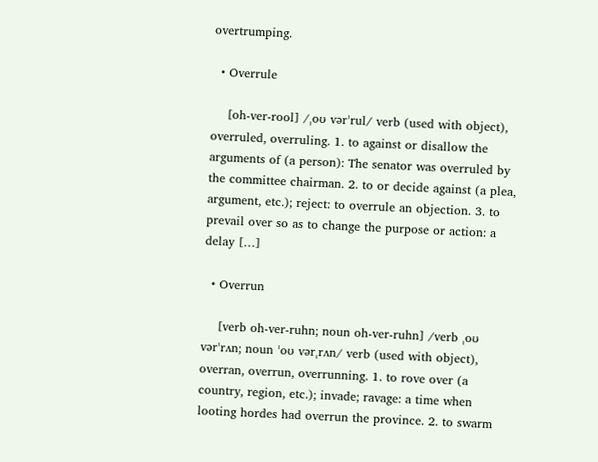overtrumping.

  • Overrule

    [oh-ver-rool] /ˌoʊ vərˈrul/ verb (used with object), overruled, overruling. 1. to against or disallow the arguments of (a person): The senator was overruled by the committee chairman. 2. to or decide against (a plea, argument, etc.); reject: to overrule an objection. 3. to prevail over so as to change the purpose or action: a delay […]

  • Overrun

    [verb oh-ver-ruhn; noun oh-ver-ruhn] /verb ˌoʊ vərˈrʌn; noun ˈoʊ vərˌrʌn/ verb (used with object), overran, overrun, overrunning. 1. to rove over (a country, region, etc.); invade; ravage: a time when looting hordes had overrun the province. 2. to swarm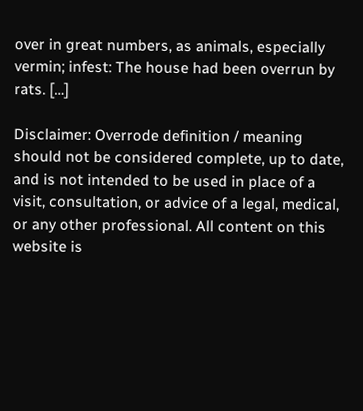over in great numbers, as animals, especially vermin; infest: The house had been overrun by rats. […]

Disclaimer: Overrode definition / meaning should not be considered complete, up to date, and is not intended to be used in place of a visit, consultation, or advice of a legal, medical, or any other professional. All content on this website is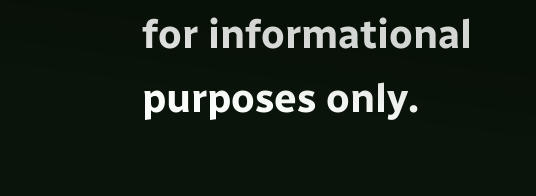for informational purposes only.